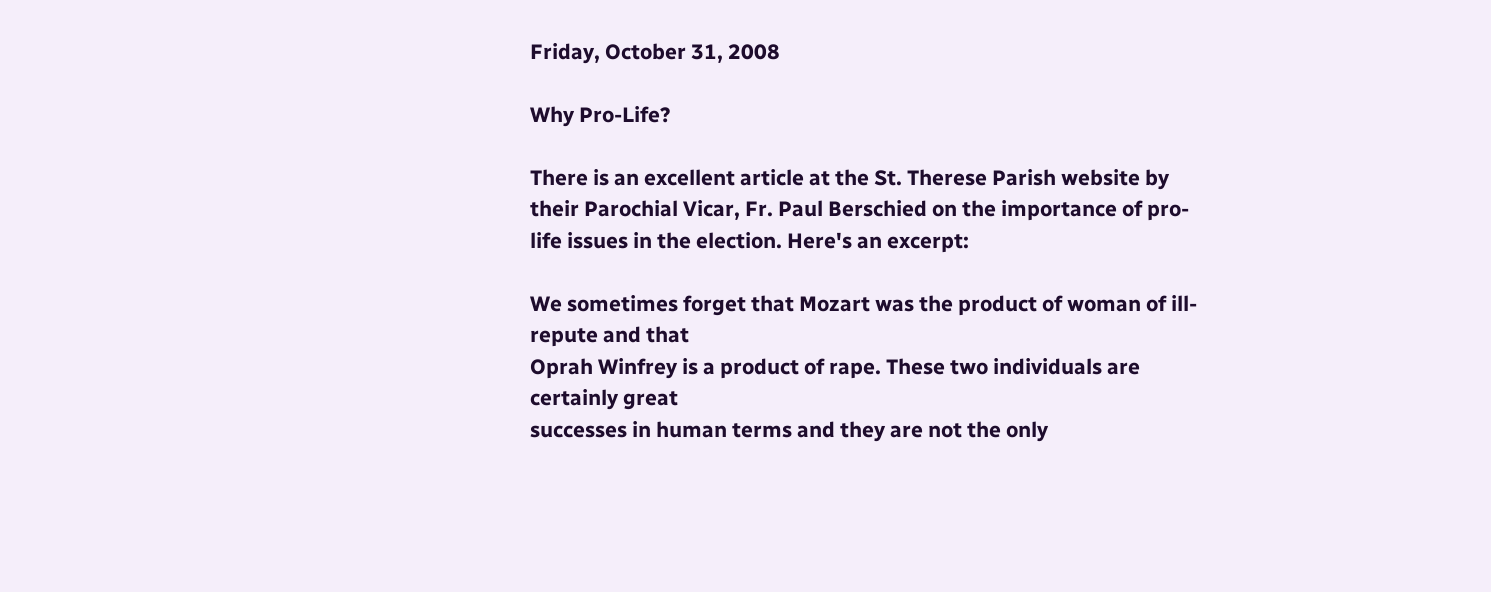Friday, October 31, 2008

Why Pro-Life?

There is an excellent article at the St. Therese Parish website by their Parochial Vicar, Fr. Paul Berschied on the importance of pro-life issues in the election. Here's an excerpt:

We sometimes forget that Mozart was the product of woman of ill-repute and that
Oprah Winfrey is a product of rape. These two individuals are certainly great
successes in human terms and they are not the only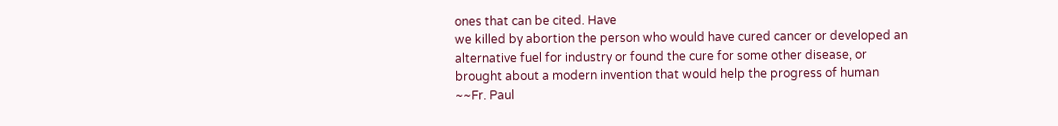ones that can be cited. Have
we killed by abortion the person who would have cured cancer or developed an
alternative fuel for industry or found the cure for some other disease, or
brought about a modern invention that would help the progress of human
~~Fr. Paul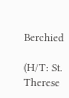Berchied

(H/T: St. Therese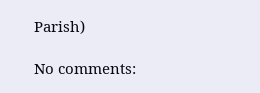Parish)

No comments: